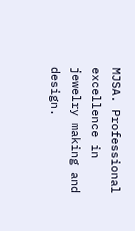MJSA. Professional excellence in jewelry making and design.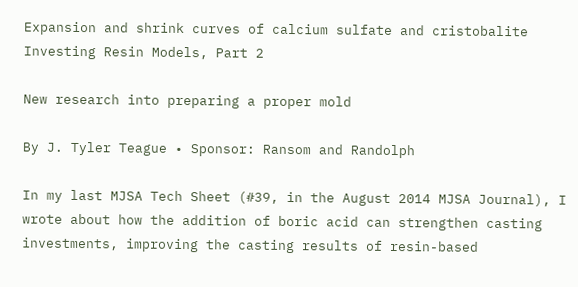Expansion and shrink curves of calcium sulfate and cristobalite Investing Resin Models, Part 2

New research into preparing a proper mold

By J. Tyler Teague • Sponsor: Ransom and Randolph

In my last MJSA Tech Sheet (#39, in the August 2014 MJSA Journal), I wrote about how the addition of boric acid can strengthen casting investments, improving the casting results of resin-based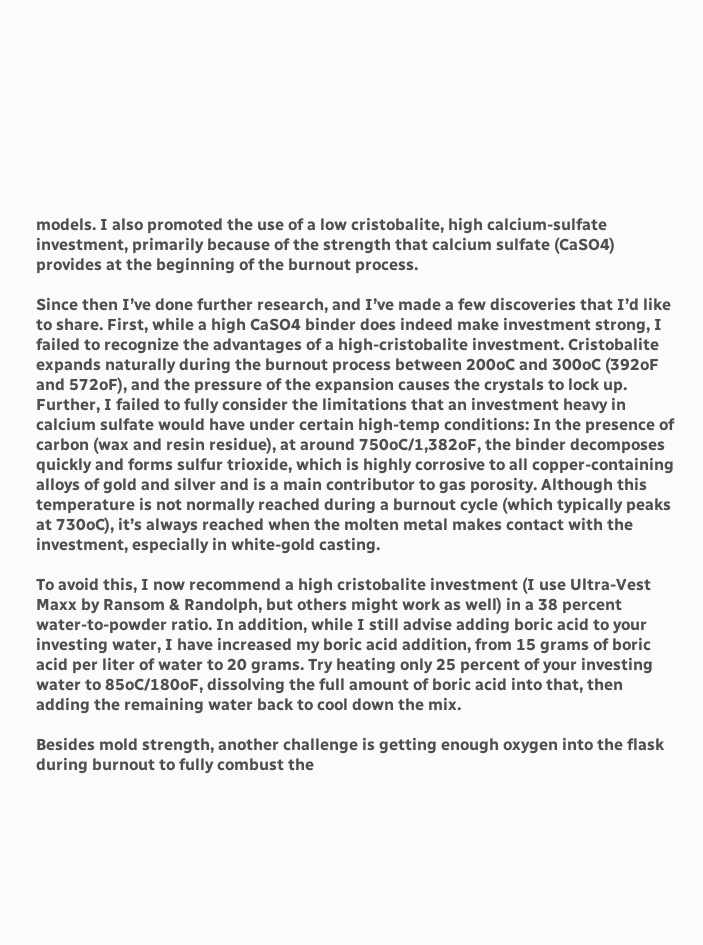models. I also promoted the use of a low cristobalite, high calcium-sulfate investment, primarily because of the strength that calcium sulfate (CaSO4) provides at the beginning of the burnout process.

Since then I’ve done further research, and I’ve made a few discoveries that I’d like to share. First, while a high CaSO4 binder does indeed make investment strong, I failed to recognize the advantages of a high-cristobalite investment. Cristobalite expands naturally during the burnout process between 200oC and 300oC (392oF and 572oF), and the pressure of the expansion causes the crystals to lock up. Further, I failed to fully consider the limitations that an investment heavy in calcium sulfate would have under certain high-temp conditions: In the presence of carbon (wax and resin residue), at around 750oC/1,382oF, the binder decomposes quickly and forms sulfur trioxide, which is highly corrosive to all copper-containing alloys of gold and silver and is a main contributor to gas porosity. Although this temperature is not normally reached during a burnout cycle (which typically peaks at 730oC), it’s always reached when the molten metal makes contact with the investment, especially in white-gold casting.

To avoid this, I now recommend a high cristobalite investment (I use Ultra-Vest Maxx by Ransom & Randolph, but others might work as well) in a 38 percent water-to-powder ratio. In addition, while I still advise adding boric acid to your investing water, I have increased my boric acid addition, from 15 grams of boric acid per liter of water to 20 grams. Try heating only 25 percent of your investing water to 85oC/180oF, dissolving the full amount of boric acid into that, then adding the remaining water back to cool down the mix.

Besides mold strength, another challenge is getting enough oxygen into the flask during burnout to fully combust the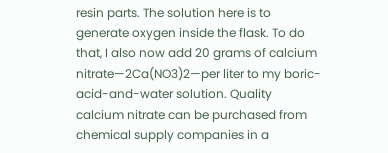resin parts. The solution here is to generate oxygen inside the flask. To do that, I also now add 20 grams of calcium nitrate—2Ca(NO3)2—per liter to my boric-acid-and-water solution. Quality calcium nitrate can be purchased from chemical supply companies in a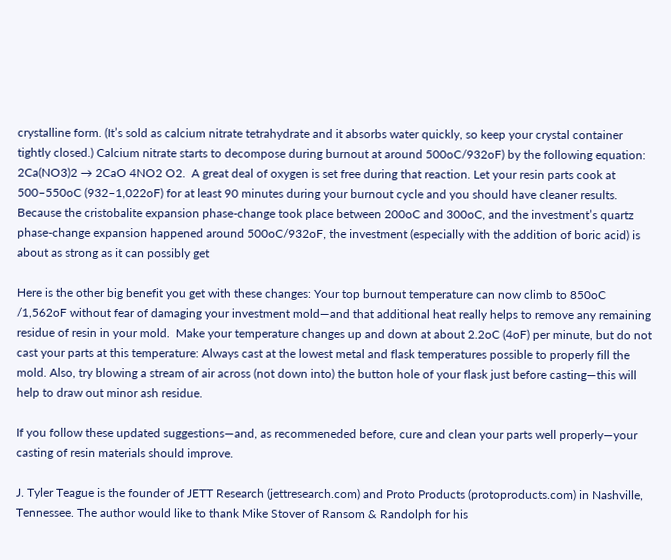crystalline form. (It’s sold as calcium nitrate tetrahydrate and it absorbs water quickly, so keep your crystal container tightly closed.) Calcium nitrate starts to decompose during burnout at around 500oC/932oF) by the following equation: 2Ca(NO3)2 → 2CaO 4NO2 O2.  A great deal of oxygen is set free during that reaction. Let your resin parts cook at 500–550oC (932–1,022oF) for at least 90 minutes during your burnout cycle and you should have cleaner results. Because the cristobalite expansion phase-change took place between 200oC and 300oC, and the investment’s quartz phase-change expansion happened around 500oC/932oF, the investment (especially with the addition of boric acid) is about as strong as it can possibly get

Here is the other big benefit you get with these changes: Your top burnout temperature can now climb to 850oC /1,562oF without fear of damaging your investment mold—and that additional heat really helps to remove any remaining residue of resin in your mold.  Make your temperature changes up and down at about 2.2oC (4oF) per minute, but do not cast your parts at this temperature: Always cast at the lowest metal and flask temperatures possible to properly fill the mold. Also, try blowing a stream of air across (not down into) the button hole of your flask just before casting—this will help to draw out minor ash residue.

If you follow these updated suggestions—and, as recommeneded before, cure and clean your parts well properly—your casting of resin materials should improve.

J. Tyler Teague is the founder of JETT Research (jettresearch.com) and Proto Products (protoproducts.com) in Nashville, Tennessee. The author would like to thank Mike Stover of Ransom & Randolph for his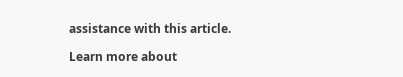assistance with this article.

Learn more about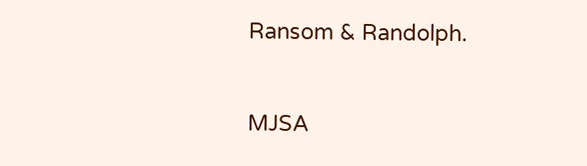Ransom & Randolph.


MJSA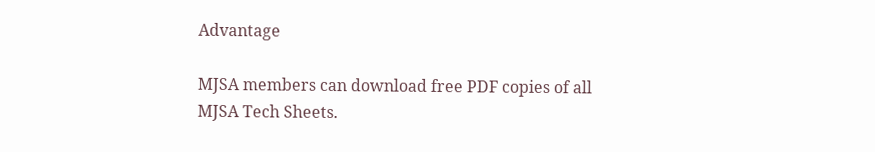Advantage

MJSA members can download free PDF copies of all MJSA Tech Sheets.